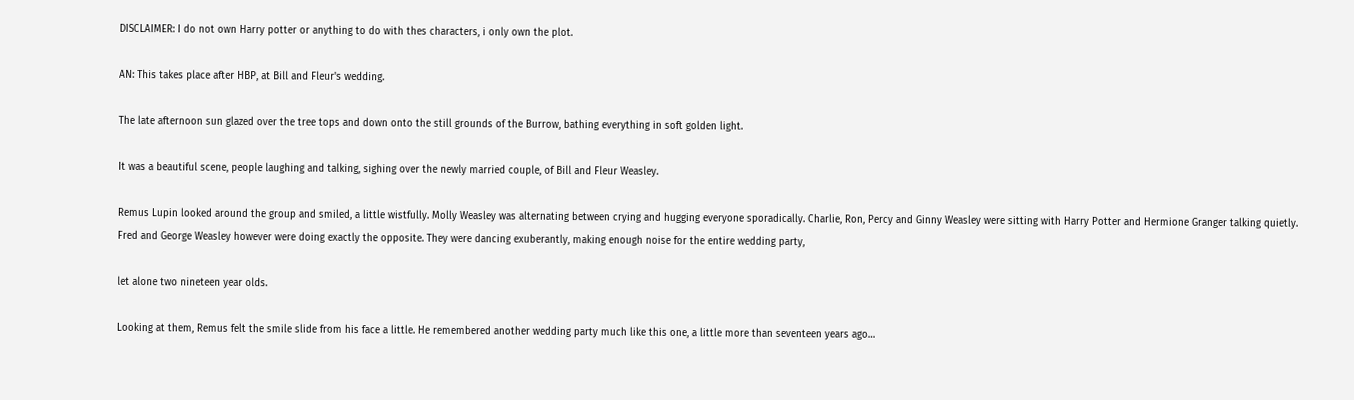DISCLAIMER: I do not own Harry potter or anything to do with thes characters, i only own the plot.

AN: This takes place after HBP, at Bill and Fleur's wedding.

The late afternoon sun glazed over the tree tops and down onto the still grounds of the Burrow, bathing everything in soft golden light.

It was a beautiful scene, people laughing and talking, sighing over the newly married couple, of Bill and Fleur Weasley.

Remus Lupin looked around the group and smiled, a little wistfully. Molly Weasley was alternating between crying and hugging everyone sporadically. Charlie, Ron, Percy and Ginny Weasley were sitting with Harry Potter and Hermione Granger talking quietly. Fred and George Weasley however were doing exactly the opposite. They were dancing exuberantly, making enough noise for the entire wedding party,

let alone two nineteen year olds.

Looking at them, Remus felt the smile slide from his face a little. He remembered another wedding party much like this one, a little more than seventeen years ago…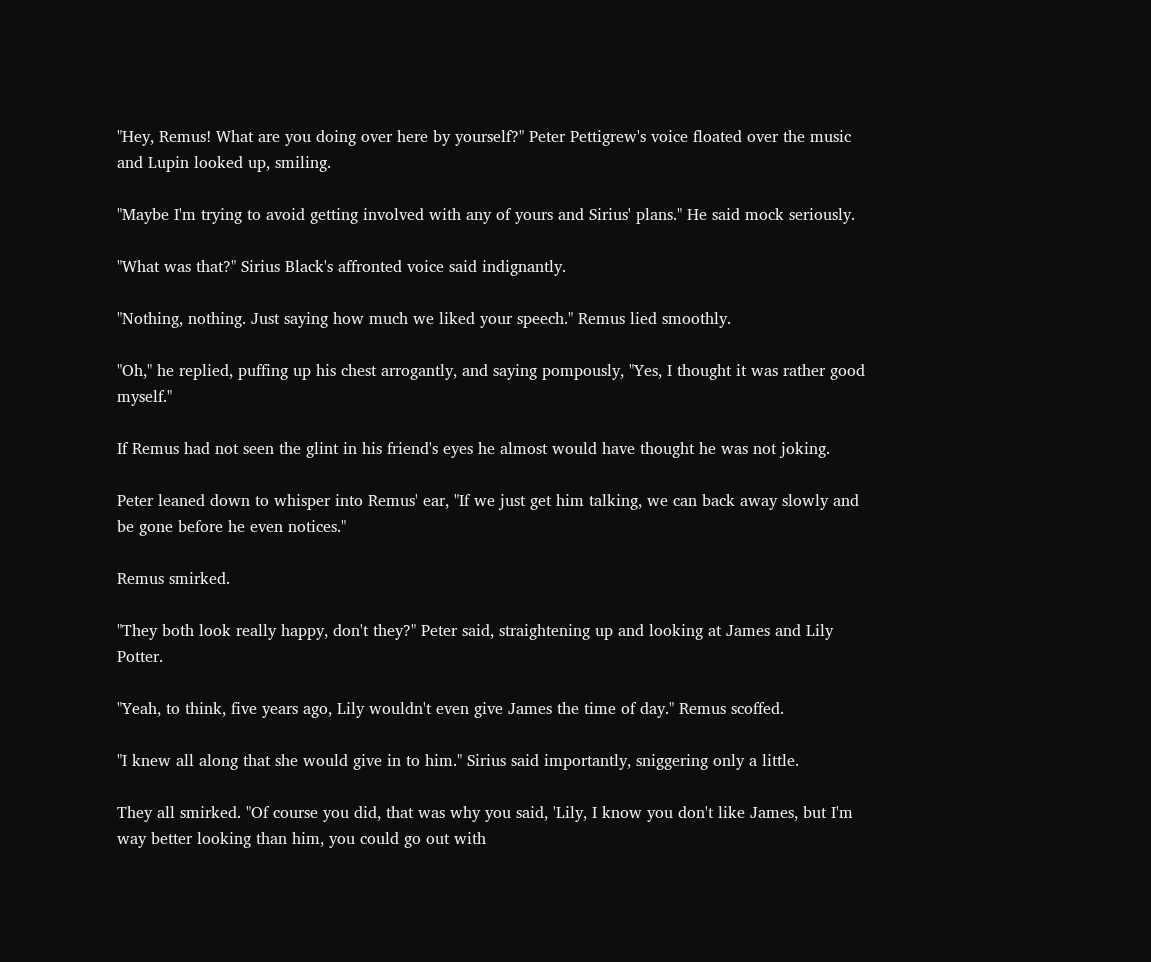"Hey, Remus! What are you doing over here by yourself?" Peter Pettigrew's voice floated over the music and Lupin looked up, smiling.

"Maybe I'm trying to avoid getting involved with any of yours and Sirius' plans." He said mock seriously.

"What was that?" Sirius Black's affronted voice said indignantly.

"Nothing, nothing. Just saying how much we liked your speech." Remus lied smoothly.

"Oh," he replied, puffing up his chest arrogantly, and saying pompously, "Yes, I thought it was rather good myself."

If Remus had not seen the glint in his friend's eyes he almost would have thought he was not joking.

Peter leaned down to whisper into Remus' ear, "If we just get him talking, we can back away slowly and be gone before he even notices."

Remus smirked.

"They both look really happy, don't they?" Peter said, straightening up and looking at James and Lily Potter.

"Yeah, to think, five years ago, Lily wouldn't even give James the time of day." Remus scoffed.

"I knew all along that she would give in to him." Sirius said importantly, sniggering only a little.

They all smirked. "Of course you did, that was why you said, 'Lily, I know you don't like James, but I'm way better looking than him, you could go out with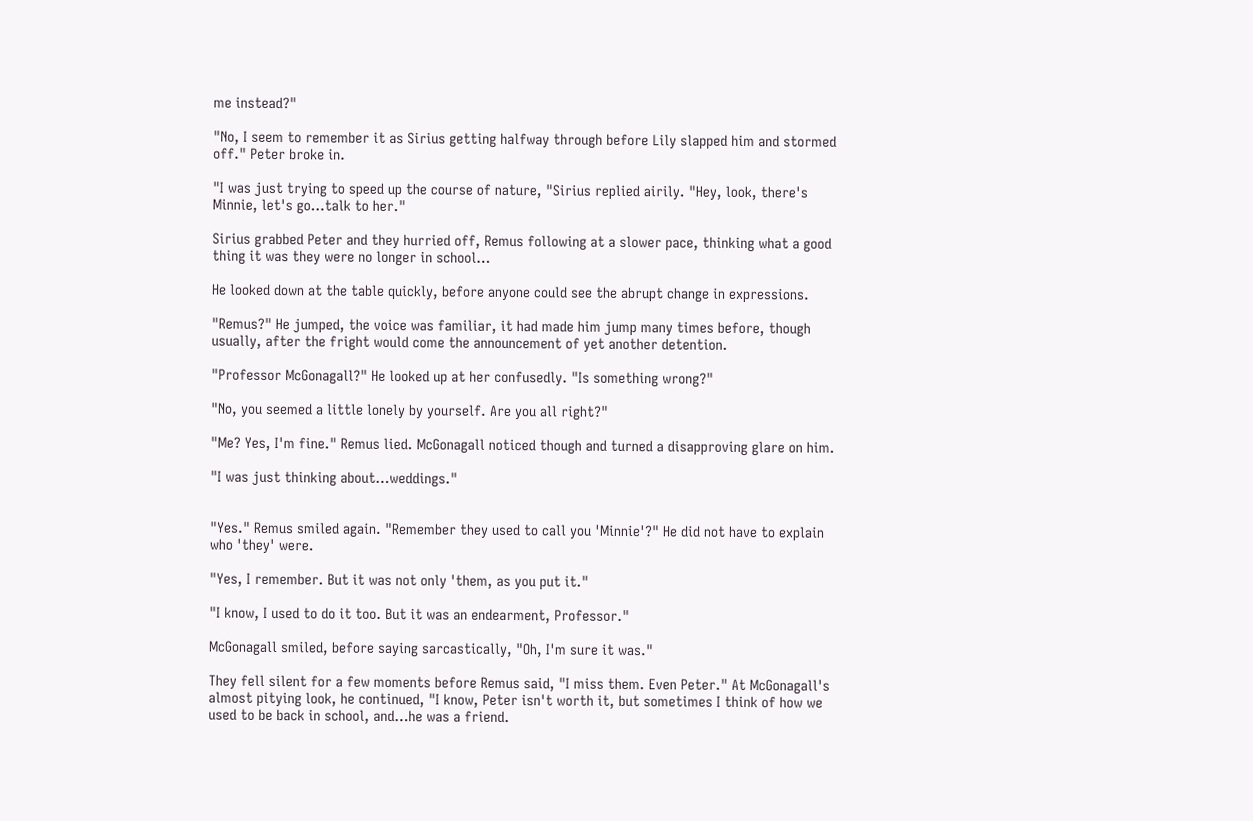me instead?"

"No, I seem to remember it as Sirius getting halfway through before Lily slapped him and stormed off." Peter broke in.

"I was just trying to speed up the course of nature, "Sirius replied airily. "Hey, look, there's Minnie, let's go…talk to her."

Sirius grabbed Peter and they hurried off, Remus following at a slower pace, thinking what a good thing it was they were no longer in school…

He looked down at the table quickly, before anyone could see the abrupt change in expressions.

"Remus?" He jumped, the voice was familiar, it had made him jump many times before, though usually, after the fright would come the announcement of yet another detention.

"Professor McGonagall?" He looked up at her confusedly. "Is something wrong?"

"No, you seemed a little lonely by yourself. Are you all right?"

"Me? Yes, I'm fine." Remus lied. McGonagall noticed though and turned a disapproving glare on him.

"I was just thinking about…weddings."


"Yes." Remus smiled again. "Remember they used to call you 'Minnie'?" He did not have to explain who 'they' were.

"Yes, I remember. But it was not only 'them, as you put it."

"I know, I used to do it too. But it was an endearment, Professor."

McGonagall smiled, before saying sarcastically, "Oh, I'm sure it was."

They fell silent for a few moments before Remus said, "I miss them. Even Peter." At McGonagall's almost pitying look, he continued, "I know, Peter isn't worth it, but sometimes I think of how we used to be back in school, and…he was a friend.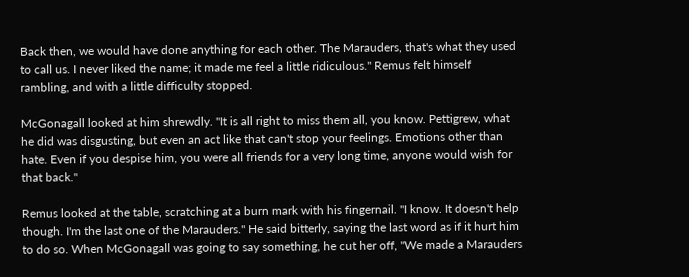Back then, we would have done anything for each other. The Marauders, that's what they used to call us. I never liked the name; it made me feel a little ridiculous." Remus felt himself rambling, and with a little difficulty stopped.

McGonagall looked at him shrewdly. "It is all right to miss them all, you know. Pettigrew, what he did was disgusting, but even an act like that can't stop your feelings. Emotions other than hate. Even if you despise him, you were all friends for a very long time, anyone would wish for that back."

Remus looked at the table, scratching at a burn mark with his fingernail. "I know. It doesn't help though. I'm the last one of the Marauders." He said bitterly, saying the last word as if it hurt him to do so. When McGonagall was going to say something, he cut her off, "We made a Marauders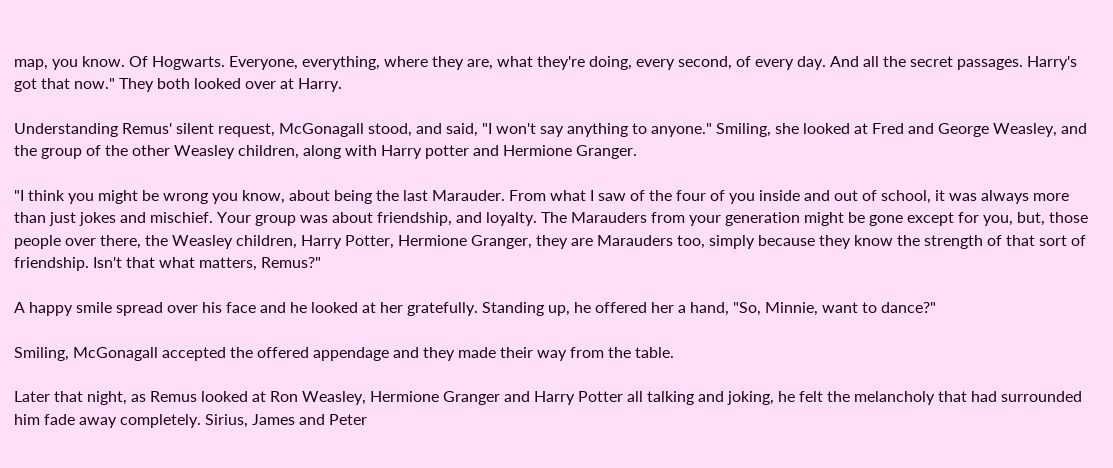map, you know. Of Hogwarts. Everyone, everything, where they are, what they're doing, every second, of every day. And all the secret passages. Harry's got that now." They both looked over at Harry.

Understanding Remus' silent request, McGonagall stood, and said, "I won't say anything to anyone." Smiling, she looked at Fred and George Weasley, and the group of the other Weasley children, along with Harry potter and Hermione Granger.

"I think you might be wrong you know, about being the last Marauder. From what I saw of the four of you inside and out of school, it was always more than just jokes and mischief. Your group was about friendship, and loyalty. The Marauders from your generation might be gone except for you, but, those people over there, the Weasley children, Harry Potter, Hermione Granger, they are Marauders too, simply because they know the strength of that sort of friendship. Isn't that what matters, Remus?"

A happy smile spread over his face and he looked at her gratefully. Standing up, he offered her a hand, "So, Minnie, want to dance?"

Smiling, McGonagall accepted the offered appendage and they made their way from the table.

Later that night, as Remus looked at Ron Weasley, Hermione Granger and Harry Potter all talking and joking, he felt the melancholy that had surrounded him fade away completely. Sirius, James and Peter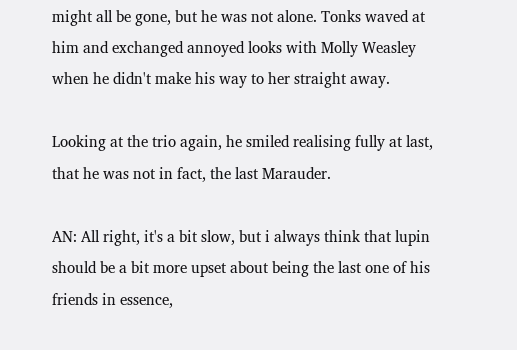might all be gone, but he was not alone. Tonks waved at him and exchanged annoyed looks with Molly Weasley when he didn't make his way to her straight away.

Looking at the trio again, he smiled realising fully at last, that he was not in fact, the last Marauder.

AN: All right, it's a bit slow, but i always think that lupin should be a bit more upset about being the last one of his friends in essence,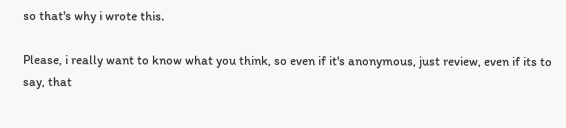so that's why i wrote this.

Please, i really want to know what you think, so even if it's anonymous, just review, even if its to say, that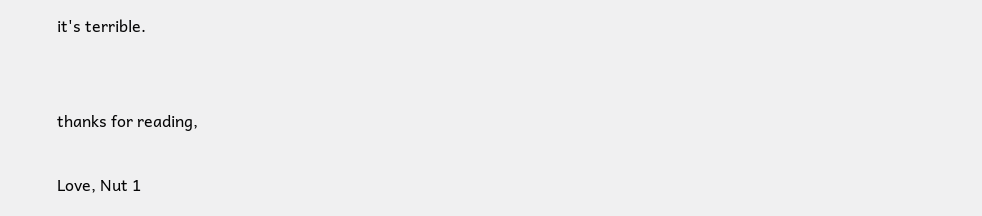it's terrible.


thanks for reading,

Love, Nut 1